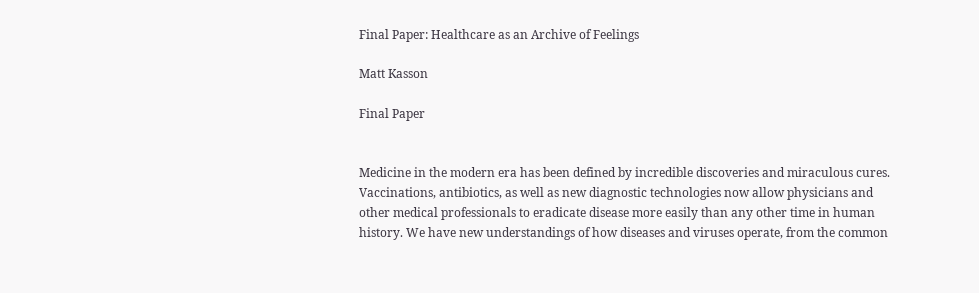Final Paper: Healthcare as an Archive of Feelings

Matt Kasson

Final Paper


Medicine in the modern era has been defined by incredible discoveries and miraculous cures. Vaccinations, antibiotics, as well as new diagnostic technologies now allow physicians and other medical professionals to eradicate disease more easily than any other time in human history. We have new understandings of how diseases and viruses operate, from the common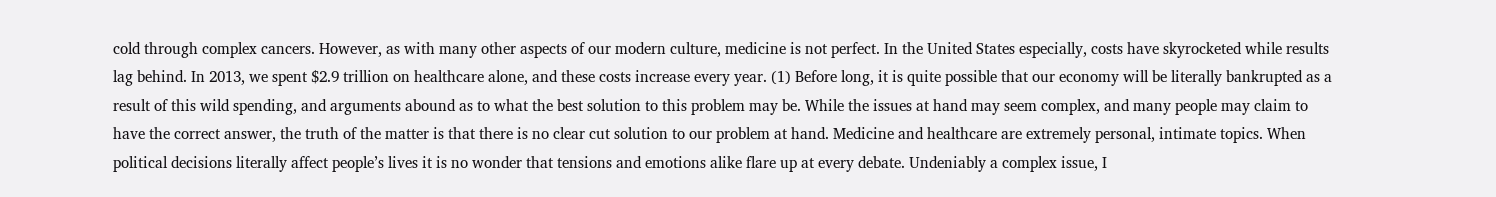cold through complex cancers. However, as with many other aspects of our modern culture, medicine is not perfect. In the United States especially, costs have skyrocketed while results lag behind. In 2013, we spent $2.9 trillion on healthcare alone, and these costs increase every year. (1) Before long, it is quite possible that our economy will be literally bankrupted as a result of this wild spending, and arguments abound as to what the best solution to this problem may be. While the issues at hand may seem complex, and many people may claim to  have the correct answer, the truth of the matter is that there is no clear cut solution to our problem at hand. Medicine and healthcare are extremely personal, intimate topics. When political decisions literally affect people’s lives it is no wonder that tensions and emotions alike flare up at every debate. Undeniably a complex issue, I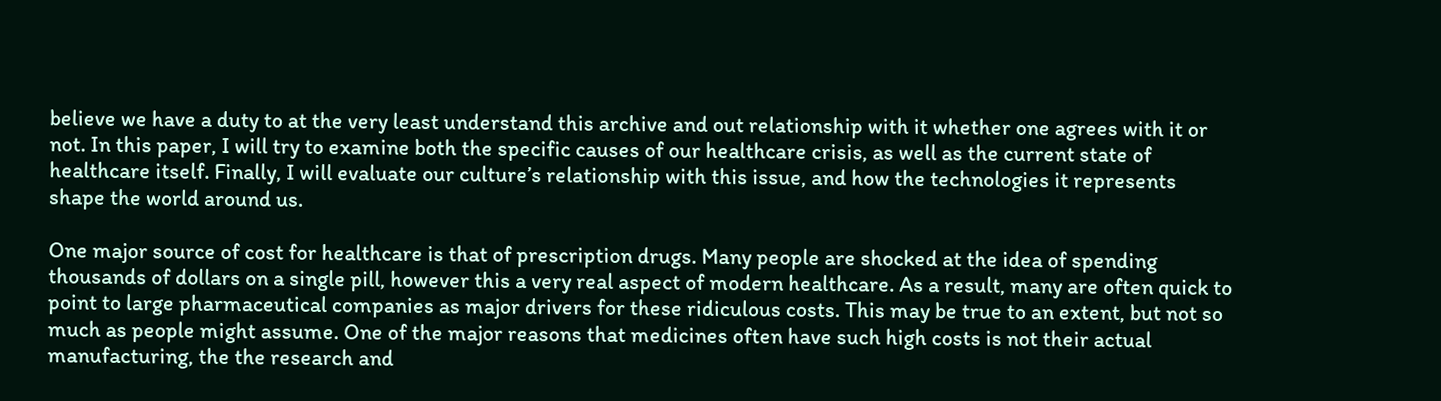believe we have a duty to at the very least understand this archive and out relationship with it whether one agrees with it or not. In this paper, I will try to examine both the specific causes of our healthcare crisis, as well as the current state of healthcare itself. Finally, I will evaluate our culture’s relationship with this issue, and how the technologies it represents shape the world around us.

One major source of cost for healthcare is that of prescription drugs. Many people are shocked at the idea of spending thousands of dollars on a single pill, however this a very real aspect of modern healthcare. As a result, many are often quick to point to large pharmaceutical companies as major drivers for these ridiculous costs. This may be true to an extent, but not so much as people might assume. One of the major reasons that medicines often have such high costs is not their actual manufacturing, the the research and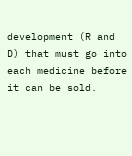development (R and D) that must go into each medicine before it can be sold.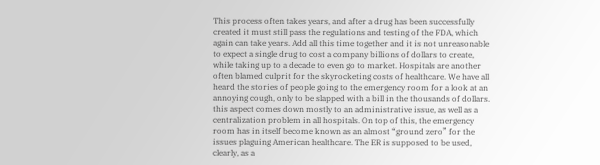This process often takes years, and after a drug has been successfully created it must still pass the regulations and testing of the FDA, which again can take years. Add all this time together and it is not unreasonable to expect a single drug to cost a company billions of dollars to create, while taking up to a decade to even go to market. Hospitals are another often blamed culprit for the skyrocketing costs of healthcare. We have all heard the stories of people going to the emergency room for a look at an annoying cough, only to be slapped with a bill in the thousands of dollars. this aspect comes down mostly to an administrative issue, as well as a centralization problem in all hospitals. On top of this, the emergency room has in itself become known as an almost “ground zero” for the issues plaguing American healthcare. The ER is supposed to be used, clearly, as a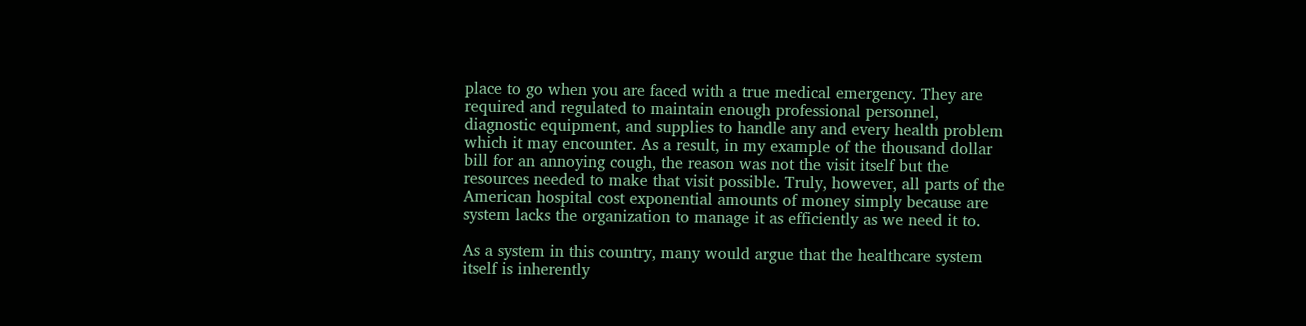place to go when you are faced with a true medical emergency. They are required and regulated to maintain enough professional personnel, diagnostic equipment, and supplies to handle any and every health problem which it may encounter. As a result, in my example of the thousand dollar bill for an annoying cough, the reason was not the visit itself but the resources needed to make that visit possible. Truly, however, all parts of the American hospital cost exponential amounts of money simply because are system lacks the organization to manage it as efficiently as we need it to.

As a system in this country, many would argue that the healthcare system itself is inherently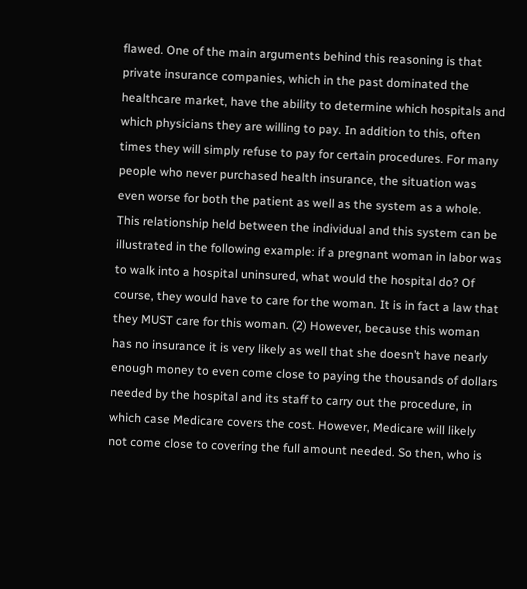flawed. One of the main arguments behind this reasoning is that private insurance companies, which in the past dominated the healthcare market, have the ability to determine which hospitals and which physicians they are willing to pay. In addition to this, often times they will simply refuse to pay for certain procedures. For many people who never purchased health insurance, the situation was even worse for both the patient as well as the system as a whole. This relationship held between the individual and this system can be illustrated in the following example: if a pregnant woman in labor was to walk into a hospital uninsured, what would the hospital do? Of course, they would have to care for the woman. It is in fact a law that they MUST care for this woman. (2) However, because this woman has no insurance it is very likely as well that she doesn’t have nearly enough money to even come close to paying the thousands of dollars needed by the hospital and its staff to carry out the procedure, in which case Medicare covers the cost. However, Medicare will likely not come close to covering the full amount needed. So then, who is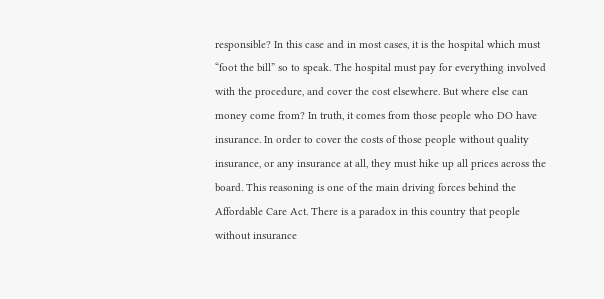responsible? In this case and in most cases, it is the hospital which must “foot the bill” so to speak. The hospital must pay for everything involved with the procedure, and cover the cost elsewhere. But where else can money come from? In truth, it comes from those people who DO have insurance. In order to cover the costs of those people without quality insurance, or any insurance at all, they must hike up all prices across the board. This reasoning is one of the main driving forces behind the Affordable Care Act. There is a paradox in this country that people without insurance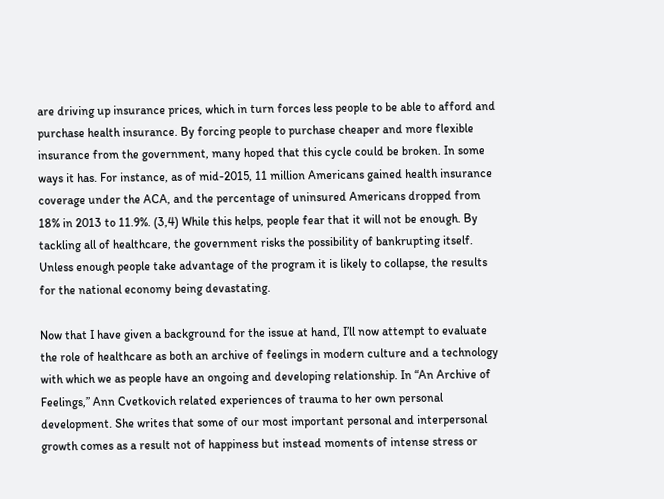are driving up insurance prices, which in turn forces less people to be able to afford and purchase health insurance. By forcing people to purchase cheaper and more flexible insurance from the government, many hoped that this cycle could be broken. In some ways it has. For instance, as of mid-2015, 11 million Americans gained health insurance coverage under the ACA, and the percentage of uninsured Americans dropped from 18% in 2013 to 11.9%. (3,4) While this helps, people fear that it will not be enough. By tackling all of healthcare, the government risks the possibility of bankrupting itself. Unless enough people take advantage of the program it is likely to collapse, the results for the national economy being devastating.

Now that I have given a background for the issue at hand, I’ll now attempt to evaluate the role of healthcare as both an archive of feelings in modern culture and a technology with which we as people have an ongoing and developing relationship. In “An Archive of Feelings,” Ann Cvetkovich related experiences of trauma to her own personal development. She writes that some of our most important personal and interpersonal growth comes as a result not of happiness but instead moments of intense stress or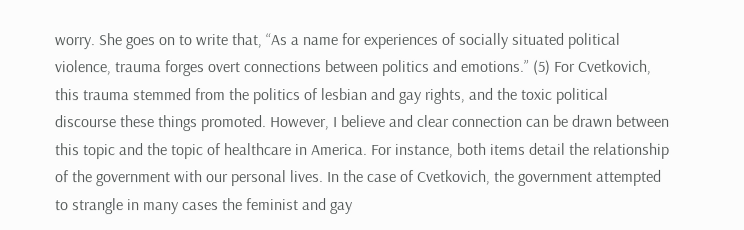worry. She goes on to write that, “As a name for experiences of socially situated political violence, trauma forges overt connections between politics and emotions.” (5) For Cvetkovich, this trauma stemmed from the politics of lesbian and gay rights, and the toxic political discourse these things promoted. However, I believe and clear connection can be drawn between this topic and the topic of healthcare in America. For instance, both items detail the relationship of the government with our personal lives. In the case of Cvetkovich, the government attempted to strangle in many cases the feminist and gay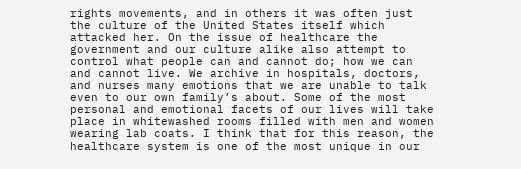rights movements, and in others it was often just the culture of the United States itself which attacked her. On the issue of healthcare the government and our culture alike also attempt to control what people can and cannot do; how we can and cannot live. We archive in hospitals, doctors, and nurses many emotions that we are unable to talk even to our own family’s about. Some of the most personal and emotional facets of our lives will take place in whitewashed rooms filled with men and women wearing lab coats. I think that for this reason, the healthcare system is one of the most unique in our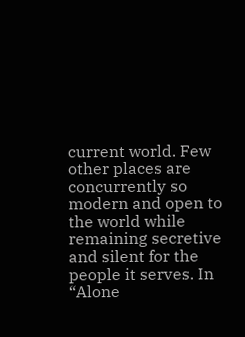current world. Few other places are concurrently so modern and open to the world while remaining secretive and silent for the people it serves. In “Alone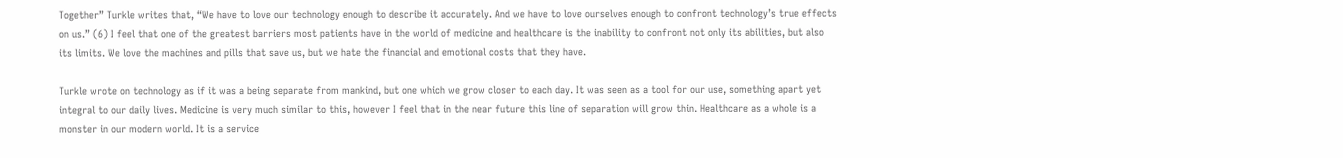Together” Turkle writes that, “We have to love our technology enough to describe it accurately. And we have to love ourselves enough to confront technology’s true effects on us.” (6) I feel that one of the greatest barriers most patients have in the world of medicine and healthcare is the inability to confront not only its abilities, but also its limits. We love the machines and pills that save us, but we hate the financial and emotional costs that they have.

Turkle wrote on technology as if it was a being separate from mankind, but one which we grow closer to each day. It was seen as a tool for our use, something apart yet integral to our daily lives. Medicine is very much similar to this, however I feel that in the near future this line of separation will grow thin. Healthcare as a whole is a monster in our modern world. It is a service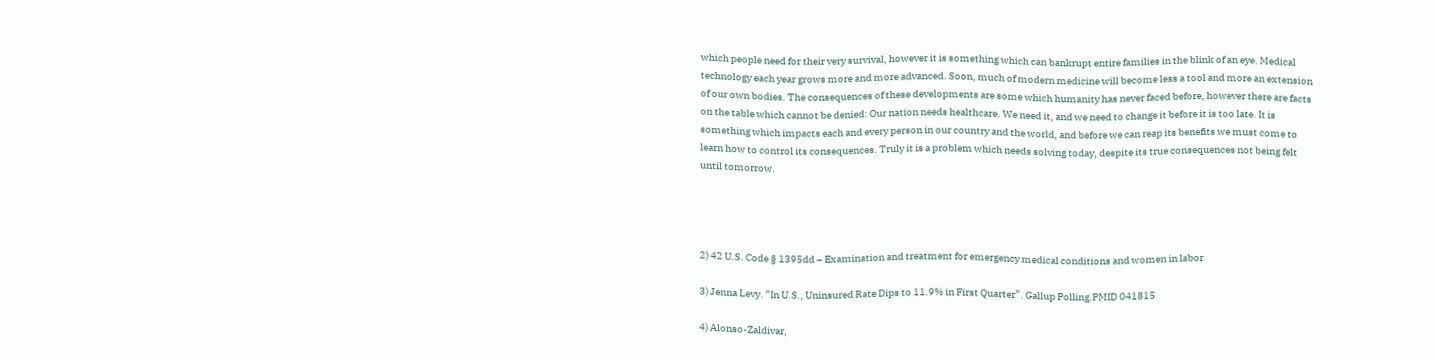which people need for their very survival, however it is something which can bankrupt entire families in the blink of an eye. Medical technology each year grows more and more advanced. Soon, much of modern medicine will become less a tool and more an extension of our own bodies. The consequences of these developments are some which humanity has never faced before, however there are facts on the table which cannot be denied: Our nation needs healthcare. We need it, and we need to change it before it is too late. It is something which impacts each and every person in our country and the world, and before we can reap its benefits we must come to learn how to control its consequences. Truly it is a problem which needs solving today, despite its true consequences not being felt until tomorrow.




2) 42 U.S. Code § 1395dd – Examination and treatment for emergency medical conditions and women in labor

3) Jenna Levy. “In U.S., Uninsured Rate Dips to 11.9% in First Quarter”. Gallup Polling.PMID 041815

4) Alonso-Zaldivar,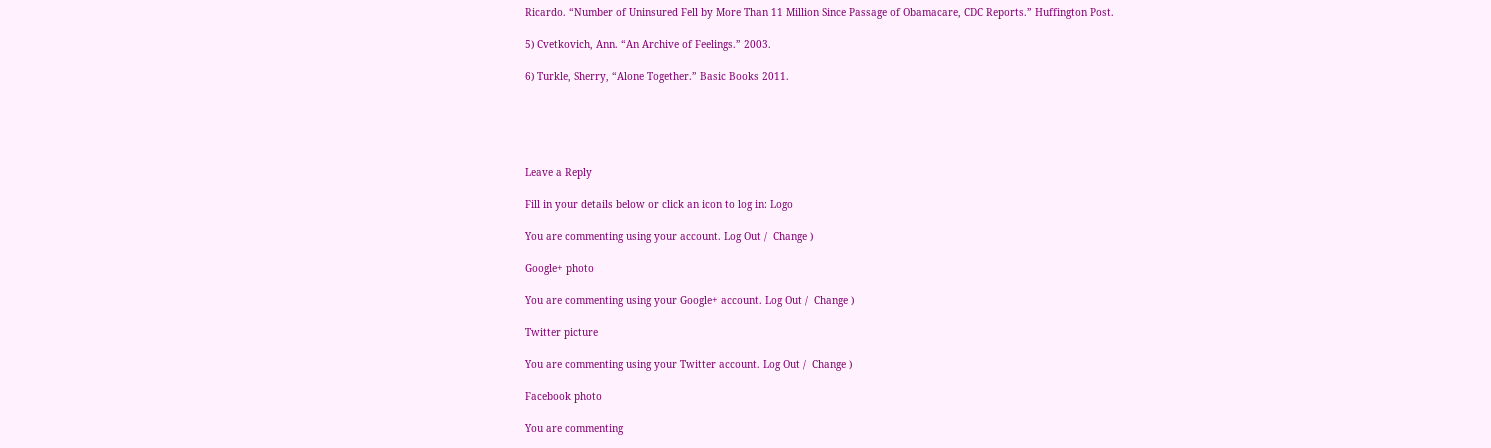Ricardo. “Number of Uninsured Fell by More Than 11 Million Since Passage of Obamacare, CDC Reports.” Huffington Post.

5) Cvetkovich, Ann. “An Archive of Feelings.” 2003.

6) Turkle, Sherry, “Alone Together.” Basic Books 2011.





Leave a Reply

Fill in your details below or click an icon to log in: Logo

You are commenting using your account. Log Out /  Change )

Google+ photo

You are commenting using your Google+ account. Log Out /  Change )

Twitter picture

You are commenting using your Twitter account. Log Out /  Change )

Facebook photo

You are commenting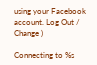using your Facebook account. Log Out /  Change )

Connecting to %s